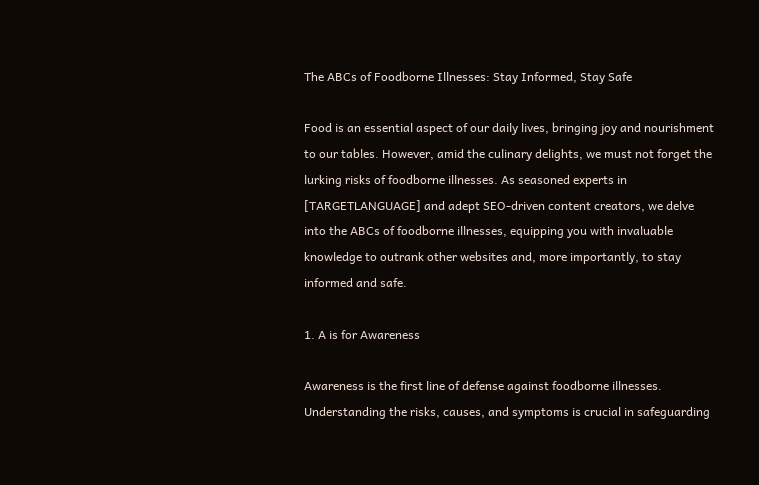The ABCs of Foodborne Illnesses: Stay Informed, Stay Safe

Food is an essential aspect of our daily lives, bringing joy and nourishment to our tables. However, amid the culinary delights, we must not forget the lurking risks of foodborne illnesses. As seasoned experts in [TARGETLANGUAGE] and adept SEO-driven content creators, we delve into the ABCs of foodborne illnesses, equipping you with invaluable knowledge to outrank other websites and, more importantly, to stay informed and safe.

1. A is for Awareness

Awareness is the first line of defense against foodborne illnesses. Understanding the risks, causes, and symptoms is crucial in safeguarding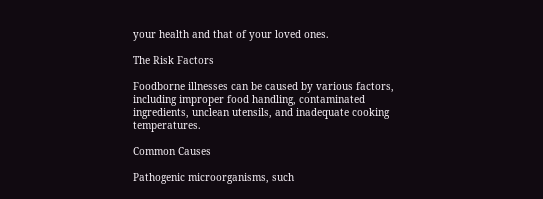your health and that of your loved ones.

The Risk Factors

Foodborne illnesses can be caused by various factors, including improper food handling, contaminated ingredients, unclean utensils, and inadequate cooking temperatures.

Common Causes

Pathogenic microorganisms, such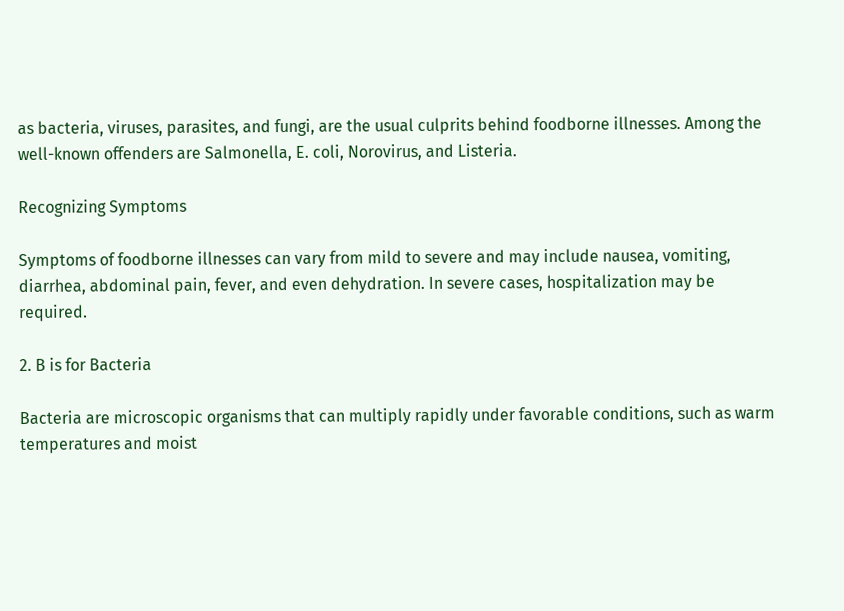as bacteria, viruses, parasites, and fungi, are the usual culprits behind foodborne illnesses. Among the well-known offenders are Salmonella, E. coli, Norovirus, and Listeria.

Recognizing Symptoms

Symptoms of foodborne illnesses can vary from mild to severe and may include nausea, vomiting, diarrhea, abdominal pain, fever, and even dehydration. In severe cases, hospitalization may be required.

2. B is for Bacteria

Bacteria are microscopic organisms that can multiply rapidly under favorable conditions, such as warm temperatures and moist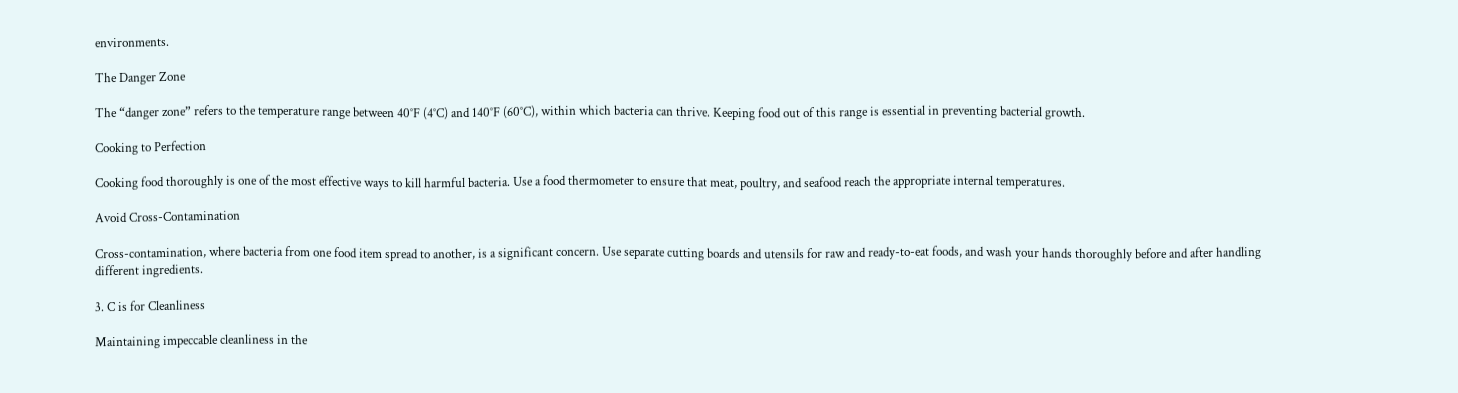environments.

The Danger Zone

The “danger zone” refers to the temperature range between 40°F (4°C) and 140°F (60°C), within which bacteria can thrive. Keeping food out of this range is essential in preventing bacterial growth.

Cooking to Perfection

Cooking food thoroughly is one of the most effective ways to kill harmful bacteria. Use a food thermometer to ensure that meat, poultry, and seafood reach the appropriate internal temperatures.

Avoid Cross-Contamination

Cross-contamination, where bacteria from one food item spread to another, is a significant concern. Use separate cutting boards and utensils for raw and ready-to-eat foods, and wash your hands thoroughly before and after handling different ingredients.

3. C is for Cleanliness

Maintaining impeccable cleanliness in the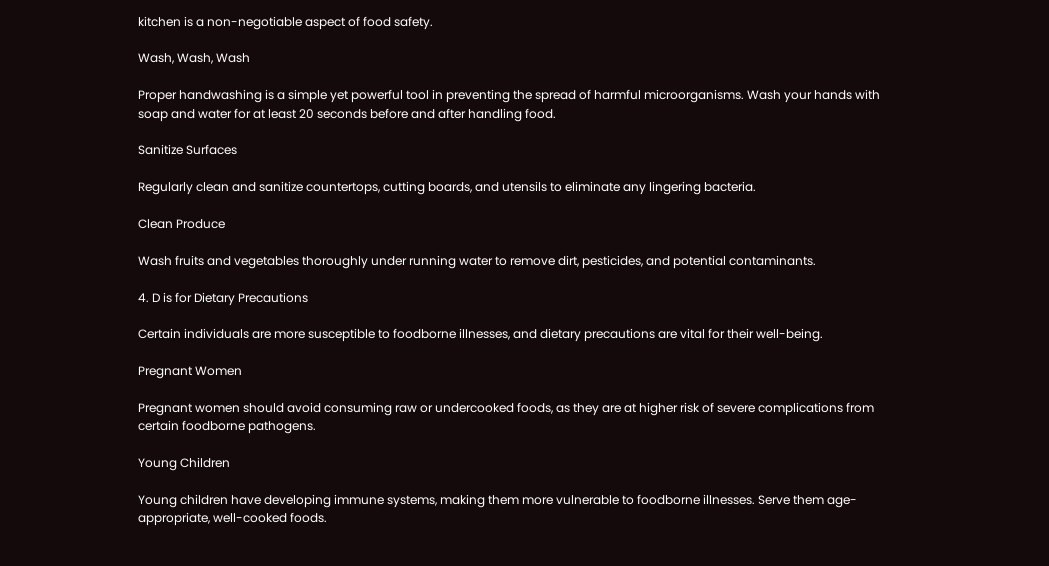kitchen is a non-negotiable aspect of food safety.

Wash, Wash, Wash

Proper handwashing is a simple yet powerful tool in preventing the spread of harmful microorganisms. Wash your hands with soap and water for at least 20 seconds before and after handling food.

Sanitize Surfaces

Regularly clean and sanitize countertops, cutting boards, and utensils to eliminate any lingering bacteria.

Clean Produce

Wash fruits and vegetables thoroughly under running water to remove dirt, pesticides, and potential contaminants.

4. D is for Dietary Precautions

Certain individuals are more susceptible to foodborne illnesses, and dietary precautions are vital for their well-being.

Pregnant Women

Pregnant women should avoid consuming raw or undercooked foods, as they are at higher risk of severe complications from certain foodborne pathogens.

Young Children

Young children have developing immune systems, making them more vulnerable to foodborne illnesses. Serve them age-appropriate, well-cooked foods.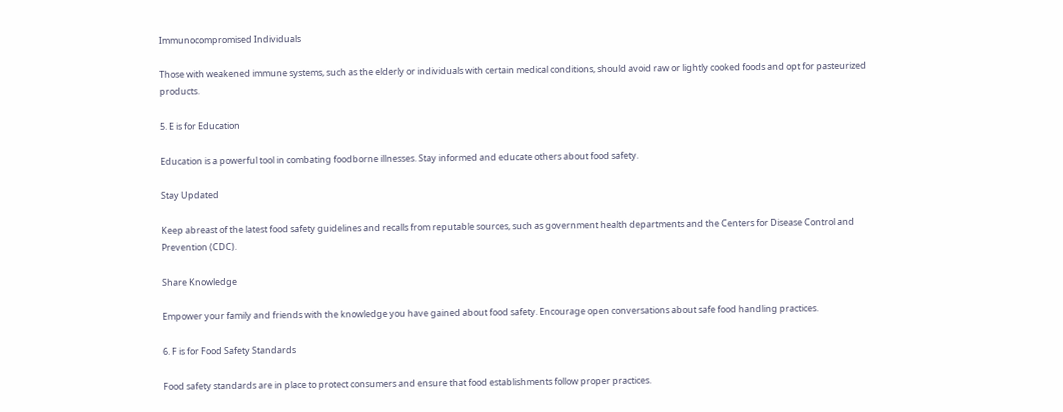Immunocompromised Individuals

Those with weakened immune systems, such as the elderly or individuals with certain medical conditions, should avoid raw or lightly cooked foods and opt for pasteurized products.

5. E is for Education

Education is a powerful tool in combating foodborne illnesses. Stay informed and educate others about food safety.

Stay Updated

Keep abreast of the latest food safety guidelines and recalls from reputable sources, such as government health departments and the Centers for Disease Control and Prevention (CDC).

Share Knowledge

Empower your family and friends with the knowledge you have gained about food safety. Encourage open conversations about safe food handling practices.

6. F is for Food Safety Standards

Food safety standards are in place to protect consumers and ensure that food establishments follow proper practices.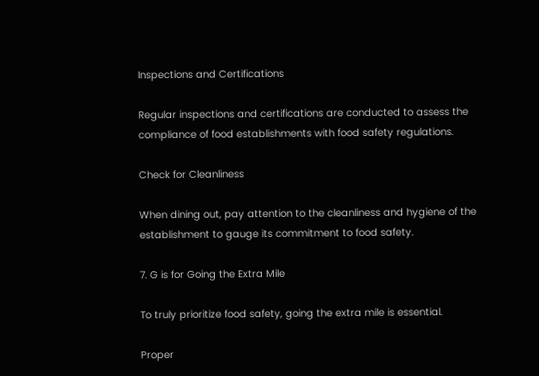Inspections and Certifications

Regular inspections and certifications are conducted to assess the compliance of food establishments with food safety regulations.

Check for Cleanliness

When dining out, pay attention to the cleanliness and hygiene of the establishment to gauge its commitment to food safety.

7. G is for Going the Extra Mile

To truly prioritize food safety, going the extra mile is essential.

Proper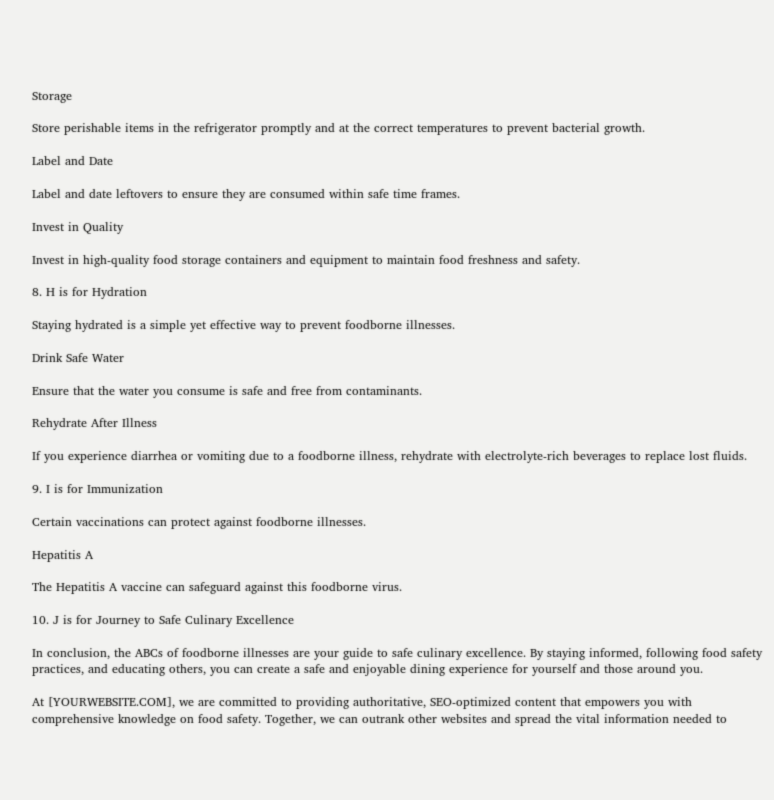Storage

Store perishable items in the refrigerator promptly and at the correct temperatures to prevent bacterial growth.

Label and Date

Label and date leftovers to ensure they are consumed within safe time frames.

Invest in Quality

Invest in high-quality food storage containers and equipment to maintain food freshness and safety.

8. H is for Hydration

Staying hydrated is a simple yet effective way to prevent foodborne illnesses.

Drink Safe Water

Ensure that the water you consume is safe and free from contaminants.

Rehydrate After Illness

If you experience diarrhea or vomiting due to a foodborne illness, rehydrate with electrolyte-rich beverages to replace lost fluids.

9. I is for Immunization

Certain vaccinations can protect against foodborne illnesses.

Hepatitis A

The Hepatitis A vaccine can safeguard against this foodborne virus.

10. J is for Journey to Safe Culinary Excellence

In conclusion, the ABCs of foodborne illnesses are your guide to safe culinary excellence. By staying informed, following food safety practices, and educating others, you can create a safe and enjoyable dining experience for yourself and those around you.

At [YOURWEBSITE.COM], we are committed to providing authoritative, SEO-optimized content that empowers you with comprehensive knowledge on food safety. Together, we can outrank other websites and spread the vital information needed to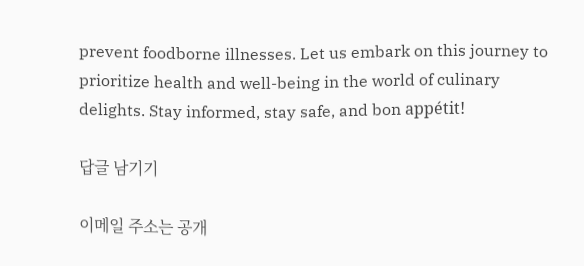prevent foodborne illnesses. Let us embark on this journey to prioritize health and well-being in the world of culinary delights. Stay informed, stay safe, and bon appétit!

답글 남기기

이메일 주소는 공개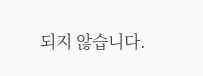되지 않습니다.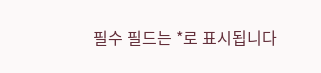필수 필드는 *로 표시됩니다